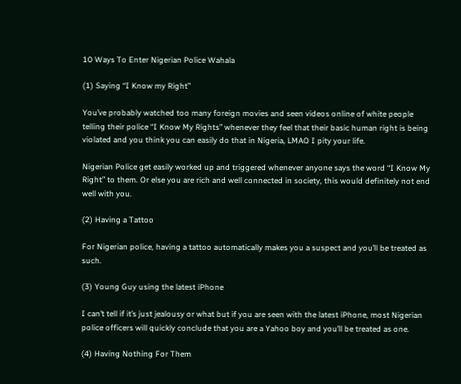10 Ways To Enter Nigerian Police Wahala

(1) Saying “I Know my Right”

You’ve probably watched too many foreign movies and seen videos online of white people telling their police “I Know My Rights” whenever they feel that their basic human right is being violated and you think you can easily do that in Nigeria, LMAO I pity your life.

Nigerian Police get easily worked up and triggered whenever anyone says the word “I Know My Right” to them. Or else you are rich and well connected in society, this would definitely not end well with you.

(2) Having a Tattoo

For Nigerian police, having a tattoo automatically makes you a suspect and you’ll be treated as such.

(3) Young Guy using the latest iPhone

I can’t tell if it’s just jealousy or what but if you are seen with the latest iPhone, most Nigerian police officers will quickly conclude that you are a Yahoo boy and you’ll be treated as one.

(4) Having Nothing For Them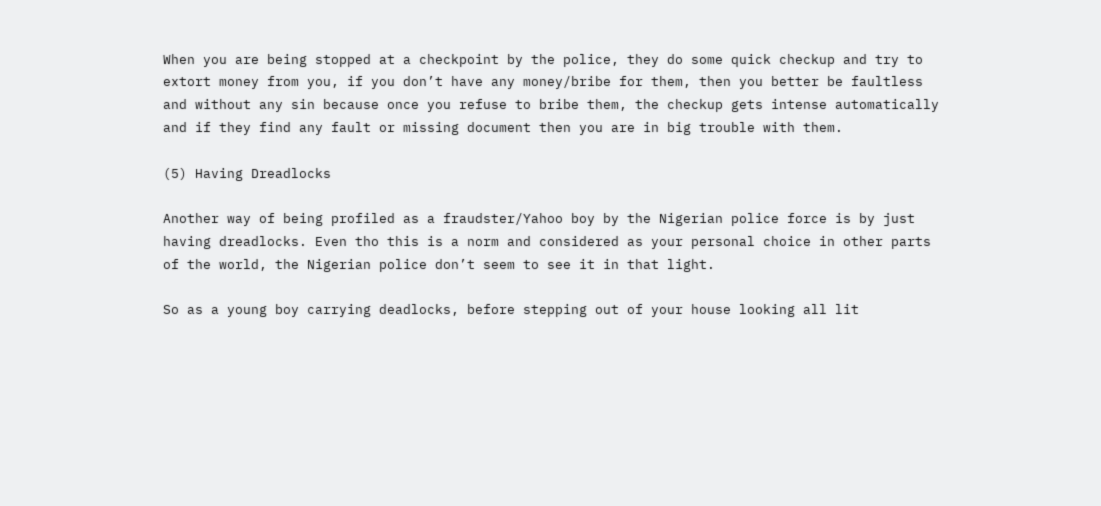When you are being stopped at a checkpoint by the police, they do some quick checkup and try to extort money from you, if you don’t have any money/bribe for them, then you better be faultless and without any sin because once you refuse to bribe them, the checkup gets intense automatically and if they find any fault or missing document then you are in big trouble with them.

(5) Having Dreadlocks

Another way of being profiled as a fraudster/Yahoo boy by the Nigerian police force is by just having dreadlocks. Even tho this is a norm and considered as your personal choice in other parts of the world, the Nigerian police don’t seem to see it in that light.

So as a young boy carrying deadlocks, before stepping out of your house looking all lit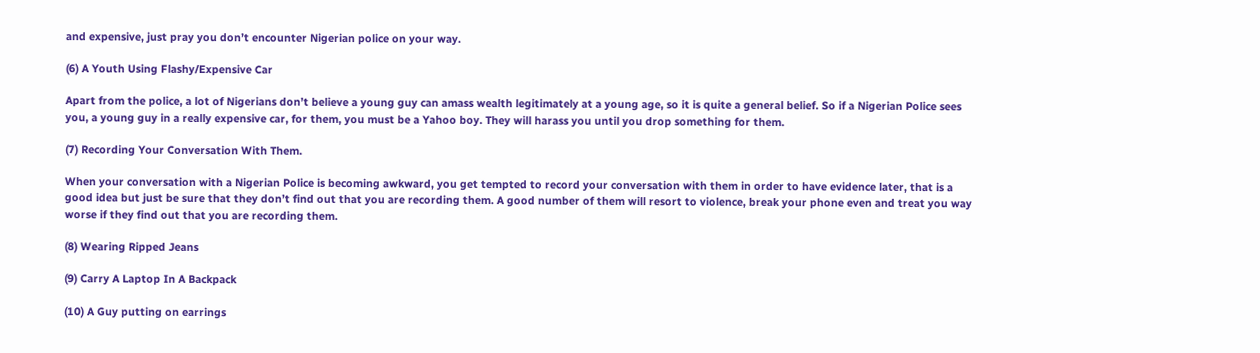and expensive, just pray you don’t encounter Nigerian police on your way.

(6) A Youth Using Flashy/Expensive Car

Apart from the police, a lot of Nigerians don’t believe a young guy can amass wealth legitimately at a young age, so it is quite a general belief. So if a Nigerian Police sees you, a young guy in a really expensive car, for them, you must be a Yahoo boy. They will harass you until you drop something for them.

(7) Recording Your Conversation With Them.

When your conversation with a Nigerian Police is becoming awkward, you get tempted to record your conversation with them in order to have evidence later, that is a good idea but just be sure that they don’t find out that you are recording them. A good number of them will resort to violence, break your phone even and treat you way worse if they find out that you are recording them.

(8) Wearing Ripped Jeans

(9) Carry A Laptop In A Backpack

(10) A Guy putting on earrings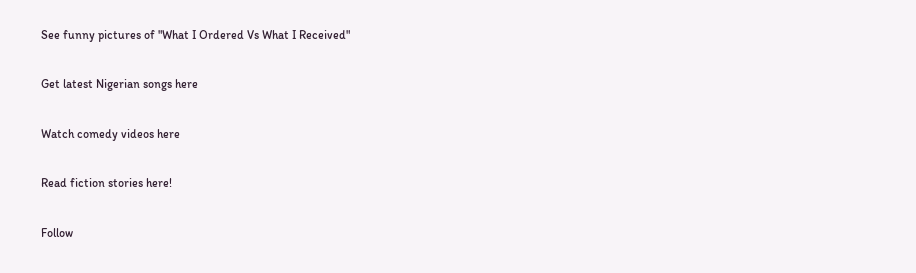See funny pictures of "What I Ordered Vs What I Received"

Get latest Nigerian songs here

Watch comedy videos here

Read fiction stories here!

Follow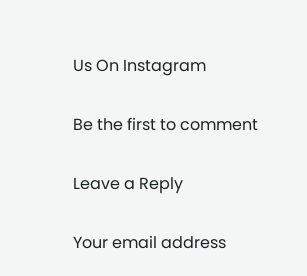Us On Instagram

Be the first to comment

Leave a Reply

Your email address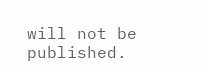will not be published.